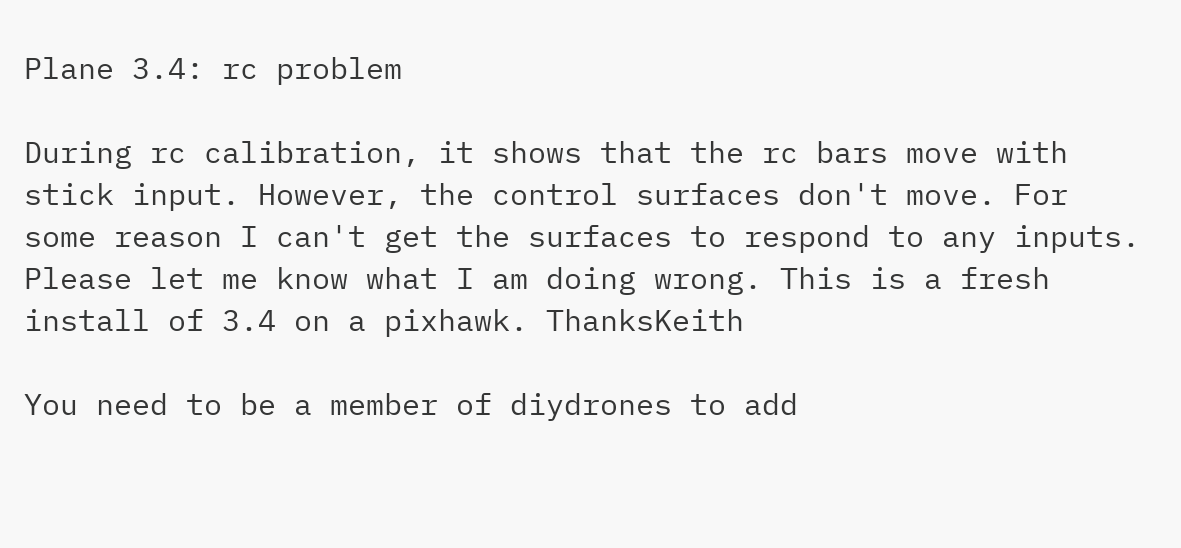Plane 3.4: rc problem

During rc calibration, it shows that the rc bars move with stick input. However, the control surfaces don't move. For some reason I can't get the surfaces to respond to any inputs. Please let me know what I am doing wrong. This is a fresh install of 3.4 on a pixhawk. ThanksKeith

You need to be a member of diydrones to add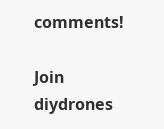comments!

Join diydrones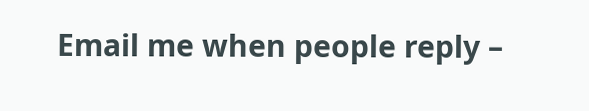Email me when people reply –